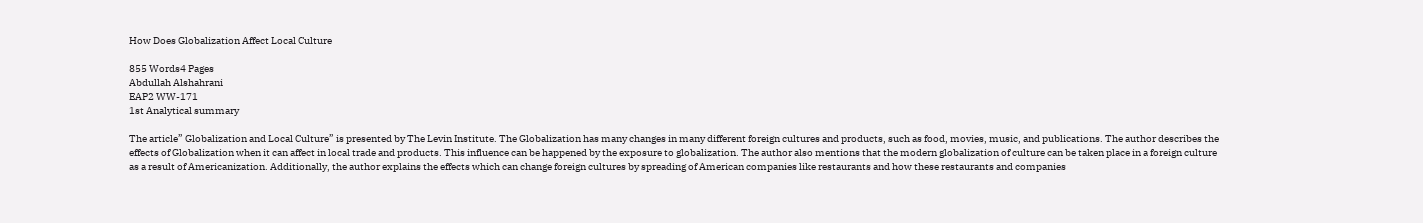How Does Globalization Affect Local Culture

855 Words4 Pages
Abdullah Alshahrani
EAP2 WW-171
1st Analytical summary

The article” Globalization and Local Culture” is presented by The Levin Institute. The Globalization has many changes in many different foreign cultures and products, such as food, movies, music, and publications. The author describes the effects of Globalization when it can affect in local trade and products. This influence can be happened by the exposure to globalization. The author also mentions that the modern globalization of culture can be taken place in a foreign culture as a result of Americanization. Additionally, the author explains the effects which can change foreign cultures by spreading of American companies like restaurants and how these restaurants and companies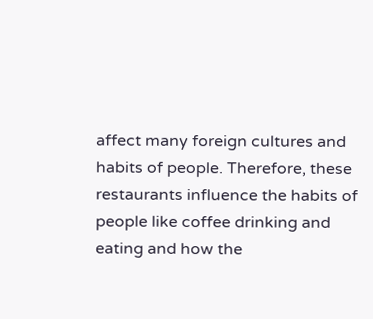affect many foreign cultures and habits of people. Therefore, these restaurants influence the habits of people like coffee drinking and eating and how the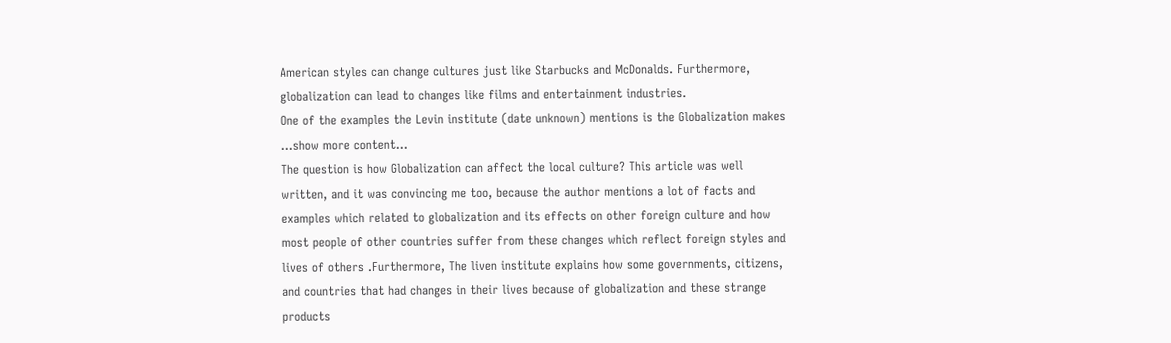American styles can change cultures just like Starbucks and McDonalds. Furthermore, globalization can lead to changes like films and entertainment industries.
One of the examples the Levin institute (date unknown) mentions is the Globalization makes
…show more content…
The question is how Globalization can affect the local culture? This article was well written, and it was convincing me too, because the author mentions a lot of facts and examples which related to globalization and its effects on other foreign culture and how most people of other countries suffer from these changes which reflect foreign styles and lives of others .Furthermore, The liven institute explains how some governments, citizens, and countries that had changes in their lives because of globalization and these strange products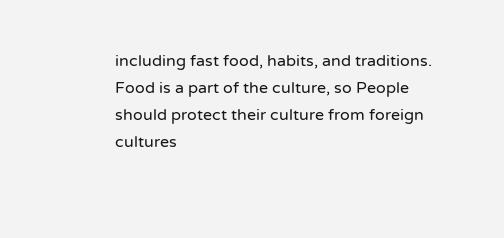including fast food, habits, and traditions. Food is a part of the culture, so People should protect their culture from foreign cultures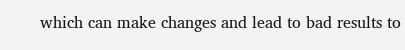which can make changes and lead to bad results to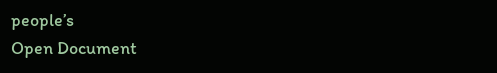people’s
Open Document